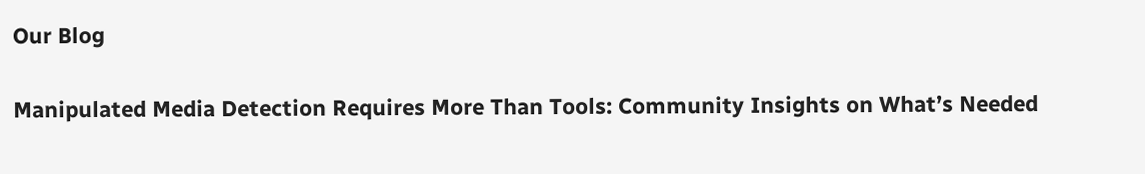Our Blog

Manipulated Media Detection Requires More Than Tools: Community Insights on What’s Needed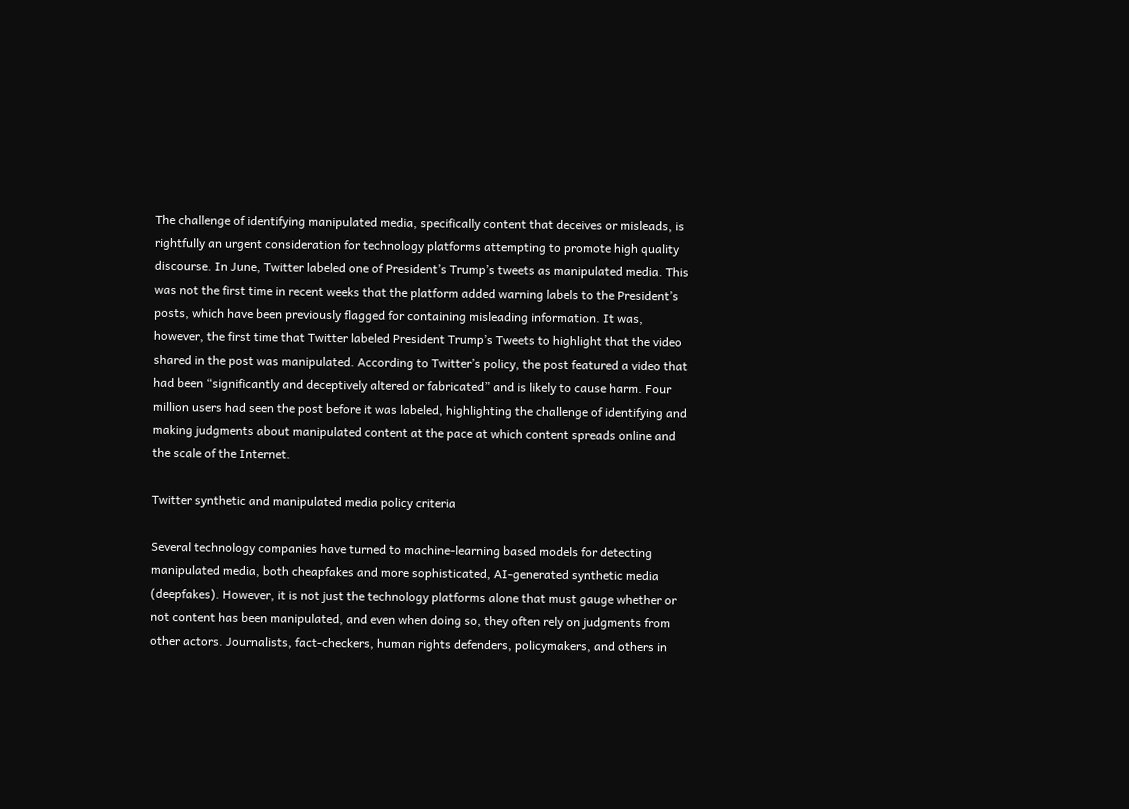The challenge of identifying manipulated media, specifically content that deceives or misleads, is rightfully an urgent consideration for technology platforms attempting to promote high quality discourse. In June, Twitter labeled one of President’s Trump’s tweets as manipulated media. This was not the first time in recent weeks that the platform added warning labels to the President’s posts, which have been previously flagged for containing misleading information. It was, however, the first time that Twitter labeled President Trump’s Tweets to highlight that the video shared in the post was manipulated. According to Twitter’s policy, the post featured a video that had been “significantly and deceptively altered or fabricated” and is likely to cause harm. Four million users had seen the post before it was labeled, highlighting the challenge of identifying and making judgments about manipulated content at the pace at which content spreads online and the scale of the Internet.

Twitter synthetic and manipulated media policy criteria

Several technology companies have turned to machine-learning based models for detecting manipulated media, both cheapfakes and more sophisticated, AI-generated synthetic media (deepfakes). However, it is not just the technology platforms alone that must gauge whether or not content has been manipulated, and even when doing so, they often rely on judgments from other actors. Journalists, fact-checkers, human rights defenders, policymakers, and others in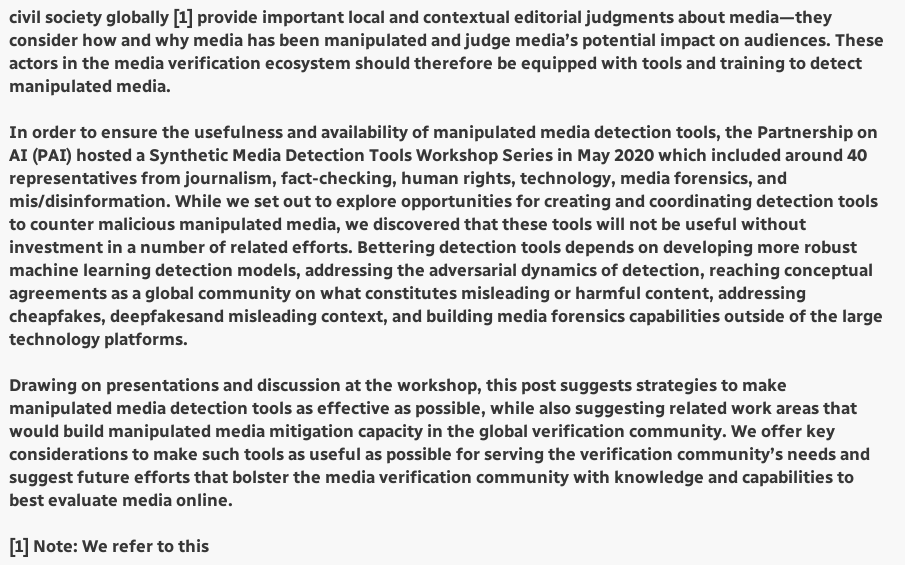civil society globally [1] provide important local and contextual editorial judgments about media—they consider how and why media has been manipulated and judge media’s potential impact on audiences. These actors in the media verification ecosystem should therefore be equipped with tools and training to detect manipulated media.

In order to ensure the usefulness and availability of manipulated media detection tools, the Partnership on AI (PAI) hosted a Synthetic Media Detection Tools Workshop Series in May 2020 which included around 40 representatives from journalism, fact-checking, human rights, technology, media forensics, and mis/disinformation. While we set out to explore opportunities for creating and coordinating detection tools to counter malicious manipulated media, we discovered that these tools will not be useful without investment in a number of related efforts. Bettering detection tools depends on developing more robust machine learning detection models, addressing the adversarial dynamics of detection, reaching conceptual agreements as a global community on what constitutes misleading or harmful content, addressing cheapfakes, deepfakesand misleading context, and building media forensics capabilities outside of the large technology platforms.

Drawing on presentations and discussion at the workshop, this post suggests strategies to make manipulated media detection tools as effective as possible, while also suggesting related work areas that would build manipulated media mitigation capacity in the global verification community. We offer key considerations to make such tools as useful as possible for serving the verification community’s needs and suggest future efforts that bolster the media verification community with knowledge and capabilities to best evaluate media online.

[1] Note: We refer to this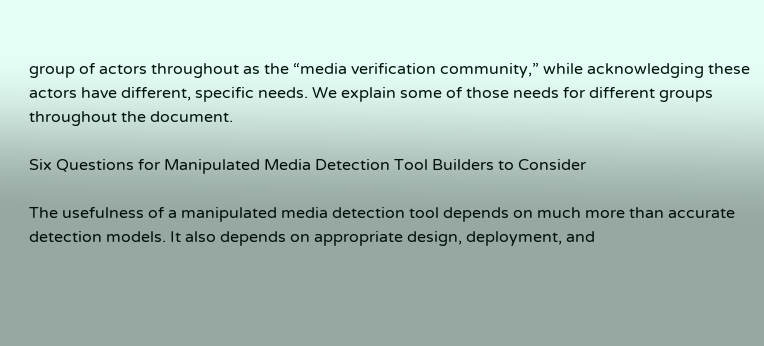group of actors throughout as the “media verification community,” while acknowledging these actors have different, specific needs. We explain some of those needs for different groups throughout the document.

Six Questions for Manipulated Media Detection Tool Builders to Consider

The usefulness of a manipulated media detection tool depends on much more than accurate detection models. It also depends on appropriate design, deployment, and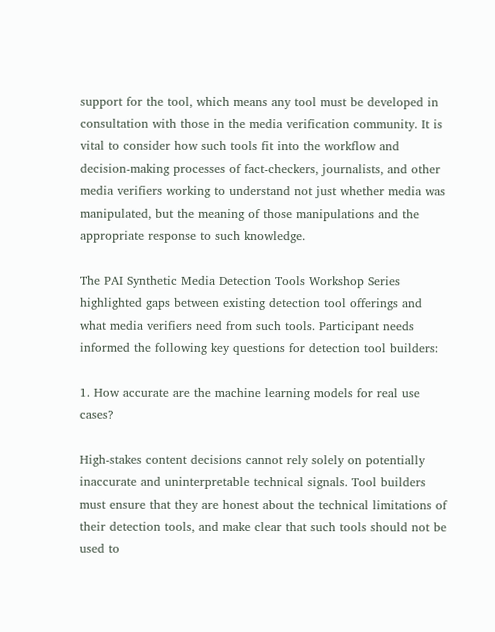support for the tool, which means any tool must be developed in consultation with those in the media verification community. It is vital to consider how such tools fit into the workflow and decision-making processes of fact-checkers, journalists, and other media verifiers working to understand not just whether media was manipulated, but the meaning of those manipulations and the appropriate response to such knowledge.

The PAI Synthetic Media Detection Tools Workshop Series highlighted gaps between existing detection tool offerings and what media verifiers need from such tools. Participant needs informed the following key questions for detection tool builders:

1. How accurate are the machine learning models for real use cases?

High-stakes content decisions cannot rely solely on potentially inaccurate and uninterpretable technical signals. Tool builders must ensure that they are honest about the technical limitations of their detection tools, and make clear that such tools should not be used to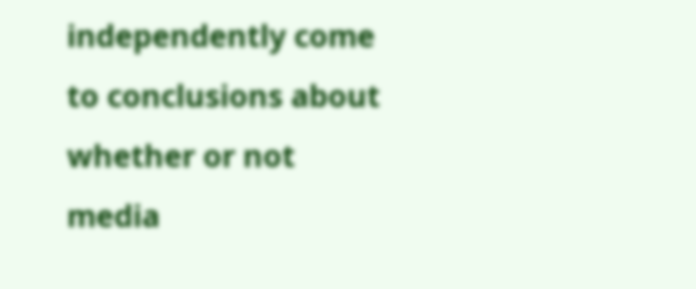independently come to conclusions about whether or not media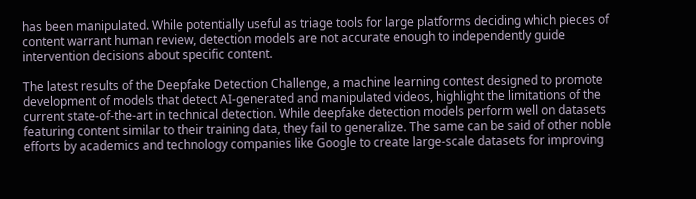has been manipulated. While potentially useful as triage tools for large platforms deciding which pieces of content warrant human review, detection models are not accurate enough to independently guide intervention decisions about specific content.

The latest results of the Deepfake Detection Challenge, a machine learning contest designed to promote development of models that detect AI-generated and manipulated videos, highlight the limitations of the current state-of-the-art in technical detection. While deepfake detection models perform well on datasets featuring content similar to their training data, they fail to generalize. The same can be said of other noble efforts by academics and technology companies like Google to create large-scale datasets for improving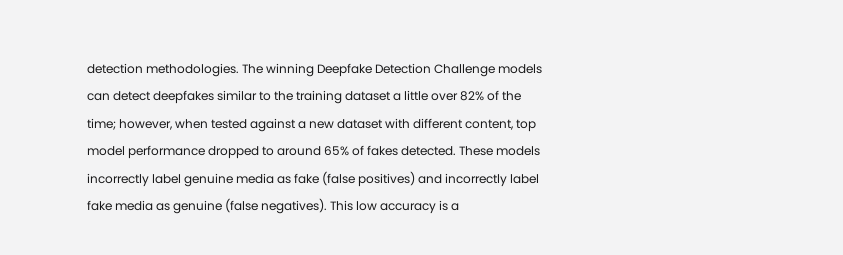detection methodologies. The winning Deepfake Detection Challenge models can detect deepfakes similar to the training dataset a little over 82% of the time; however, when tested against a new dataset with different content, top model performance dropped to around 65% of fakes detected. These models incorrectly label genuine media as fake (false positives) and incorrectly label fake media as genuine (false negatives). This low accuracy is a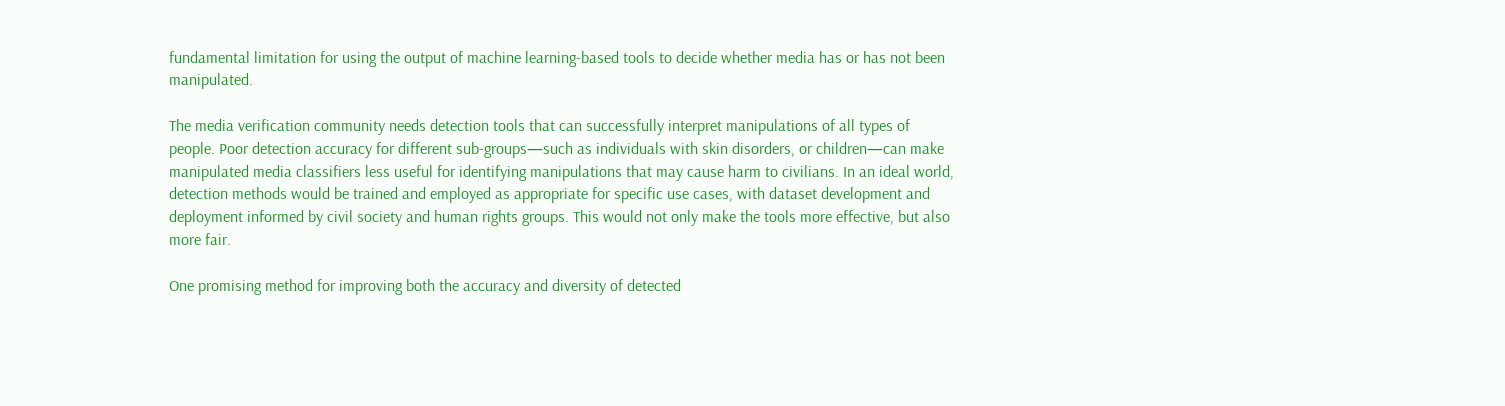fundamental limitation for using the output of machine learning-based tools to decide whether media has or has not been manipulated.

The media verification community needs detection tools that can successfully interpret manipulations of all types of people. Poor detection accuracy for different sub-groups—such as individuals with skin disorders, or children—can make manipulated media classifiers less useful for identifying manipulations that may cause harm to civilians. In an ideal world, detection methods would be trained and employed as appropriate for specific use cases, with dataset development and deployment informed by civil society and human rights groups. This would not only make the tools more effective, but also more fair.

One promising method for improving both the accuracy and diversity of detected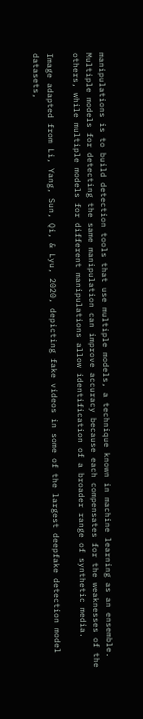manipulations is to build detection tools that use multiple models, a technique known in machine learning as an ensemble. Multiple models for detecting the same manipulation can improve accuracy because each compensates for the weaknesses of the others, while multiple models for different manipulations allow identification of a broader range of synthetic media.

Image adapted from Li, Yang, Sun, Qi, & Lyu, 2020, depicting fake videos in some of the largest deepfake detection model datasets,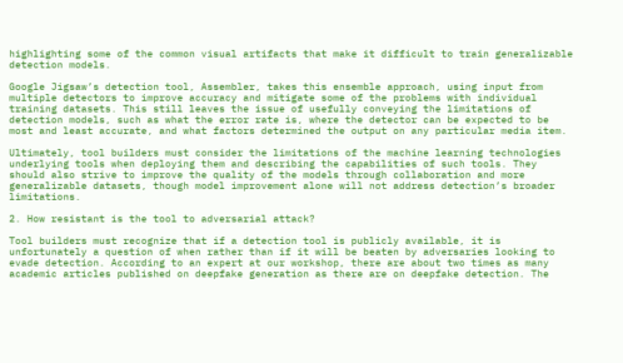highlighting some of the common visual artifacts that make it difficult to train generalizable detection models.

Google Jigsaw’s detection tool, Assembler, takes this ensemble approach, using input from multiple detectors to improve accuracy and mitigate some of the problems with individual training datasets. This still leaves the issue of usefully conveying the limitations of detection models, such as what the error rate is, where the detector can be expected to be most and least accurate, and what factors determined the output on any particular media item.

Ultimately, tool builders must consider the limitations of the machine learning technologies underlying tools when deploying them and describing the capabilities of such tools. They should also strive to improve the quality of the models through collaboration and more generalizable datasets, though model improvement alone will not address detection’s broader limitations.

2. How resistant is the tool to adversarial attack?

Tool builders must recognize that if a detection tool is publicly available, it is unfortunately a question of when rather than if it will be beaten by adversaries looking to evade detection. According to an expert at our workshop, there are about two times as many academic articles published on deepfake generation as there are on deepfake detection. The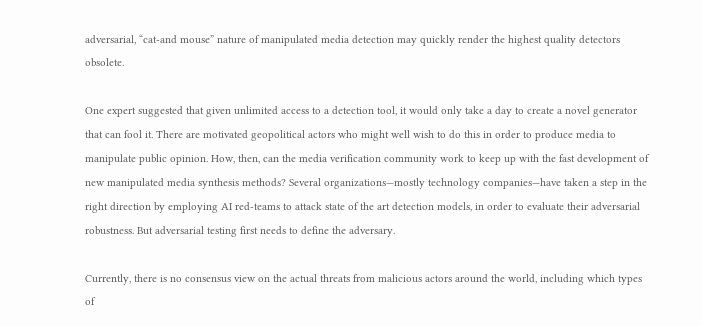adversarial, “cat-and mouse” nature of manipulated media detection may quickly render the highest quality detectors obsolete.

One expert suggested that given unlimited access to a detection tool, it would only take a day to create a novel generator that can fool it. There are motivated geopolitical actors who might well wish to do this in order to produce media to manipulate public opinion. How, then, can the media verification community work to keep up with the fast development of new manipulated media synthesis methods? Several organizations—mostly technology companies—have taken a step in the right direction by employing AI red-teams to attack state of the art detection models, in order to evaluate their adversarial robustness. But adversarial testing first needs to define the adversary.

Currently, there is no consensus view on the actual threats from malicious actors around the world, including which types of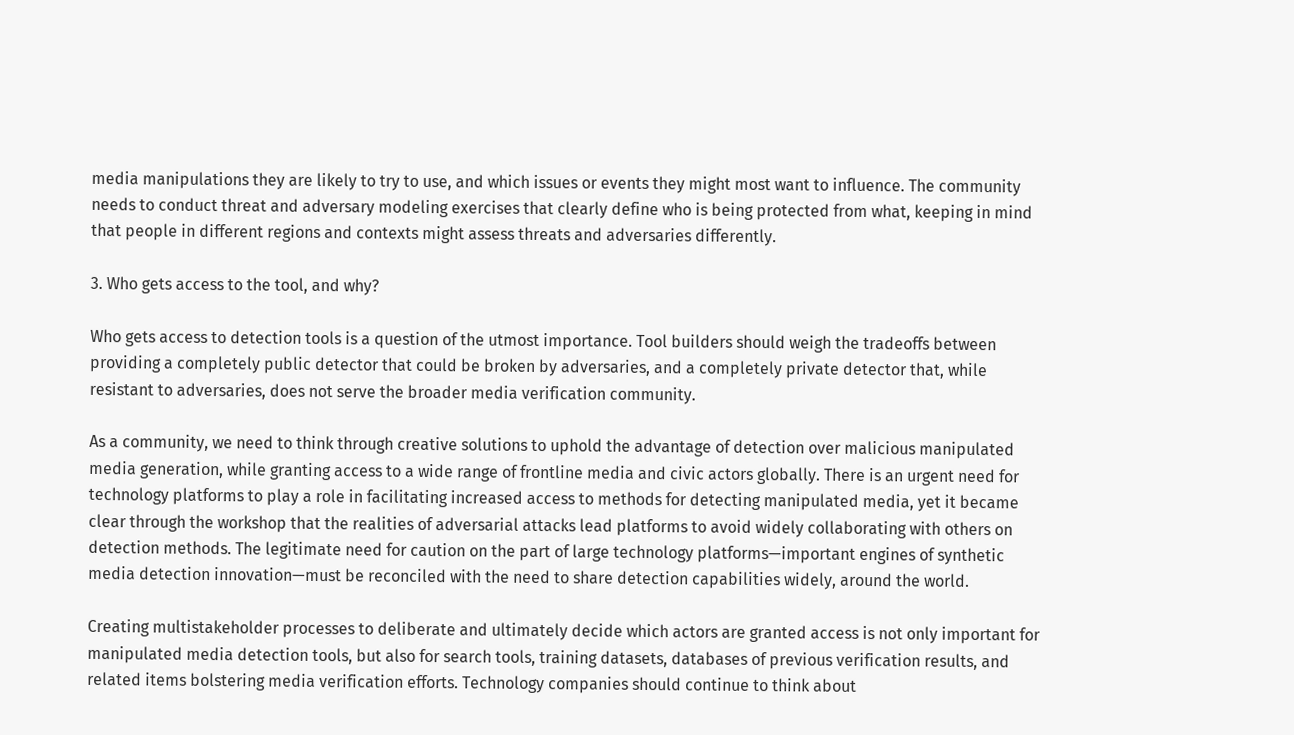media manipulations they are likely to try to use, and which issues or events they might most want to influence. The community needs to conduct threat and adversary modeling exercises that clearly define who is being protected from what, keeping in mind that people in different regions and contexts might assess threats and adversaries differently.

3. Who gets access to the tool, and why?

Who gets access to detection tools is a question of the utmost importance. Tool builders should weigh the tradeoffs between providing a completely public detector that could be broken by adversaries, and a completely private detector that, while resistant to adversaries, does not serve the broader media verification community.

As a community, we need to think through creative solutions to uphold the advantage of detection over malicious manipulated media generation, while granting access to a wide range of frontline media and civic actors globally. There is an urgent need for technology platforms to play a role in facilitating increased access to methods for detecting manipulated media, yet it became clear through the workshop that the realities of adversarial attacks lead platforms to avoid widely collaborating with others on detection methods. The legitimate need for caution on the part of large technology platforms—important engines of synthetic media detection innovation—must be reconciled with the need to share detection capabilities widely, around the world.

Creating multistakeholder processes to deliberate and ultimately decide which actors are granted access is not only important for manipulated media detection tools, but also for search tools, training datasets, databases of previous verification results, and related items bolstering media verification efforts. Technology companies should continue to think about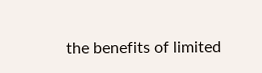the benefits of limited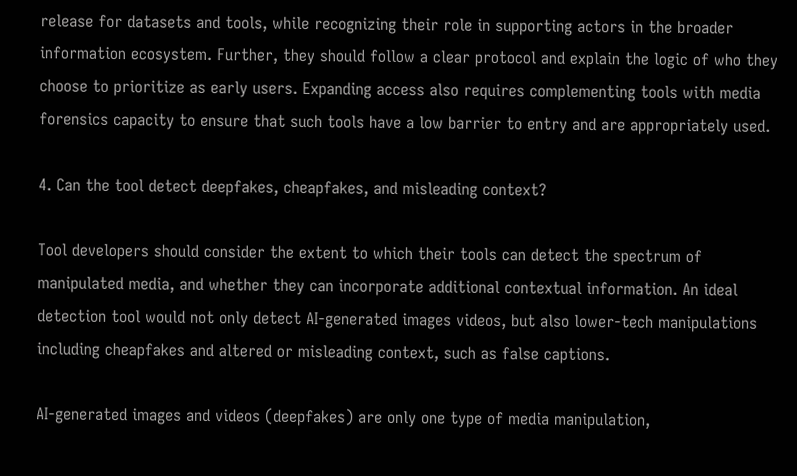release for datasets and tools, while recognizing their role in supporting actors in the broader information ecosystem. Further, they should follow a clear protocol and explain the logic of who they choose to prioritize as early users. Expanding access also requires complementing tools with media forensics capacity to ensure that such tools have a low barrier to entry and are appropriately used.

4. Can the tool detect deepfakes, cheapfakes, and misleading context?

Tool developers should consider the extent to which their tools can detect the spectrum of manipulated media, and whether they can incorporate additional contextual information. An ideal detection tool would not only detect AI-generated images videos, but also lower-tech manipulations including cheapfakes and altered or misleading context, such as false captions.

AI-generated images and videos (deepfakes) are only one type of media manipulation,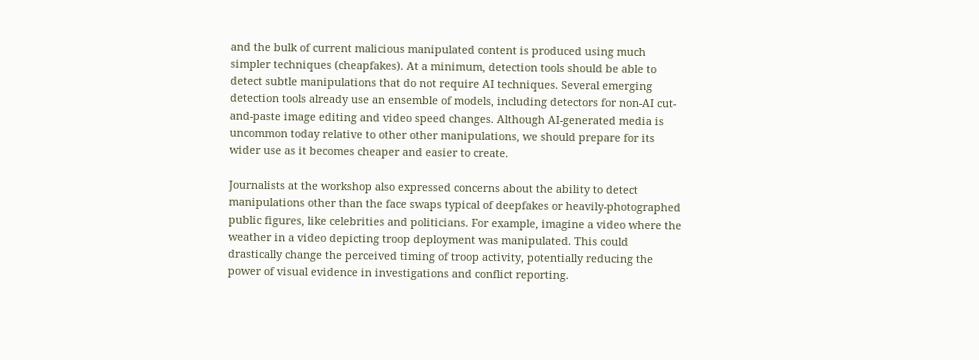and the bulk of current malicious manipulated content is produced using much simpler techniques (cheapfakes). At a minimum, detection tools should be able to detect subtle manipulations that do not require AI techniques. Several emerging detection tools already use an ensemble of models, including detectors for non-AI cut-and-paste image editing and video speed changes. Although AI-generated media is uncommon today relative to other other manipulations, we should prepare for its wider use as it becomes cheaper and easier to create.

Journalists at the workshop also expressed concerns about the ability to detect manipulations other than the face swaps typical of deepfakes or heavily-photographed public figures, like celebrities and politicians. For example, imagine a video where the weather in a video depicting troop deployment was manipulated. This could drastically change the perceived timing of troop activity, potentially reducing the power of visual evidence in investigations and conflict reporting.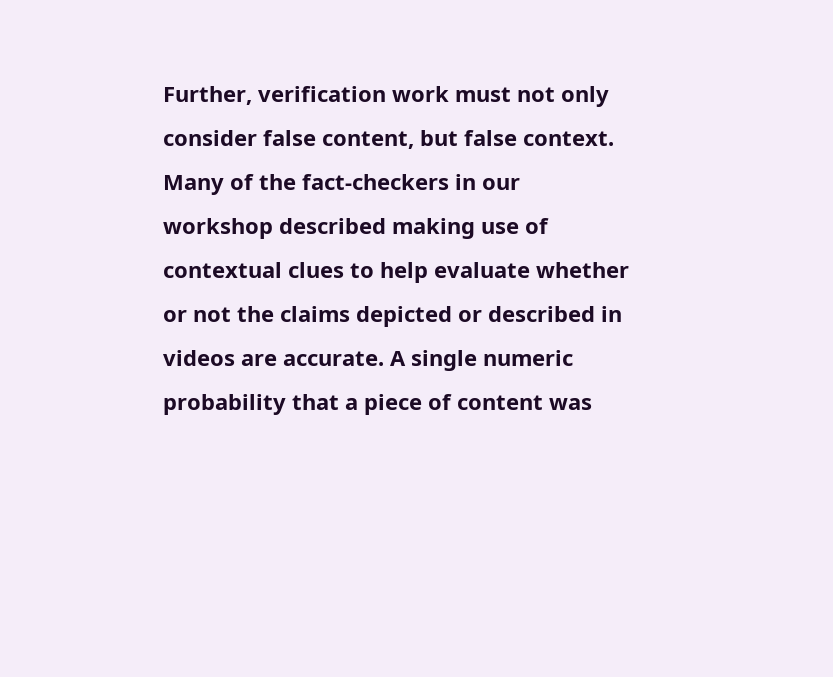Further, verification work must not only consider false content, but false context. Many of the fact-checkers in our workshop described making use of contextual clues to help evaluate whether or not the claims depicted or described in videos are accurate. A single numeric probability that a piece of content was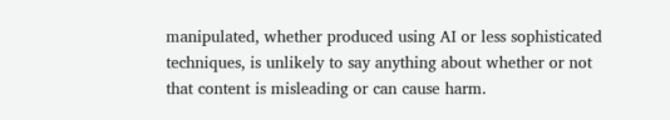manipulated, whether produced using AI or less sophisticated techniques, is unlikely to say anything about whether or not that content is misleading or can cause harm.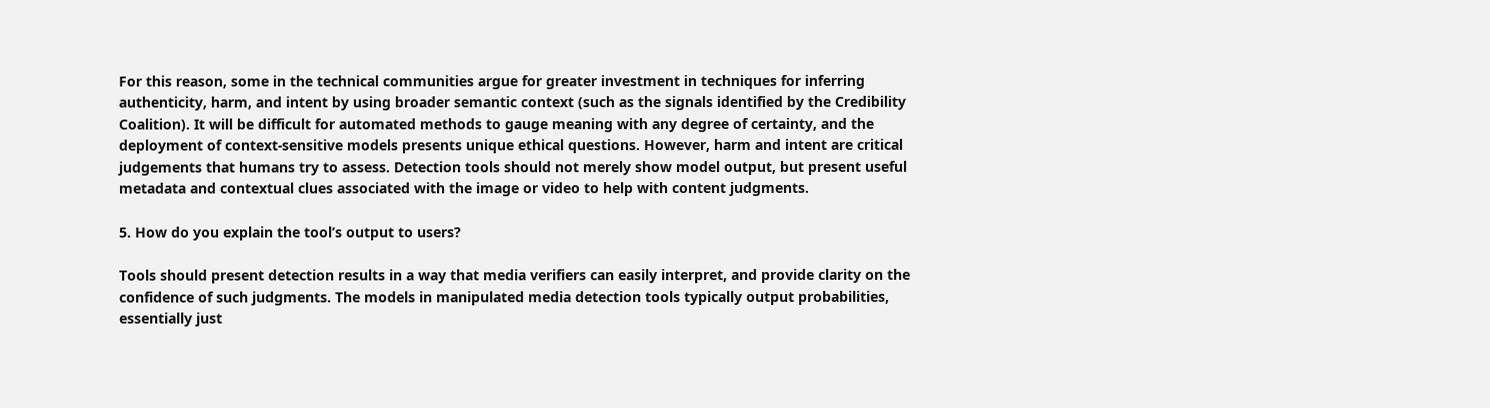For this reason, some in the technical communities argue for greater investment in techniques for inferring authenticity, harm, and intent by using broader semantic context (such as the signals identified by the Credibility Coalition). It will be difficult for automated methods to gauge meaning with any degree of certainty, and the deployment of context-sensitive models presents unique ethical questions. However, harm and intent are critical judgements that humans try to assess. Detection tools should not merely show model output, but present useful metadata and contextual clues associated with the image or video to help with content judgments.

5. How do you explain the tool’s output to users?

Tools should present detection results in a way that media verifiers can easily interpret, and provide clarity on the confidence of such judgments. The models in manipulated media detection tools typically output probabilities, essentially just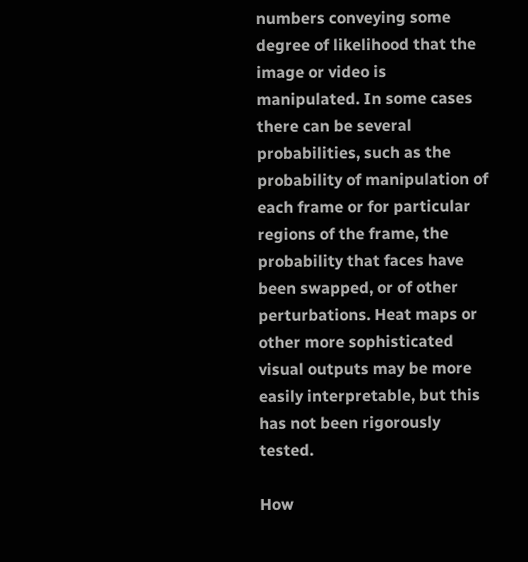numbers conveying some degree of likelihood that the image or video is manipulated. In some cases there can be several probabilities, such as the probability of manipulation of each frame or for particular regions of the frame, the probability that faces have been swapped, or of other perturbations. Heat maps or other more sophisticated visual outputs may be more easily interpretable, but this has not been rigorously tested.

How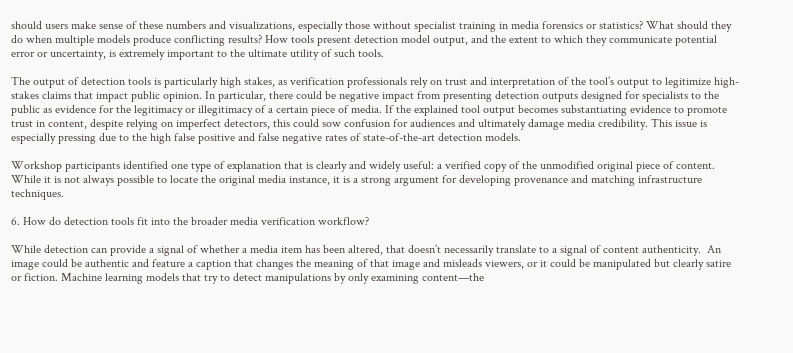should users make sense of these numbers and visualizations, especially those without specialist training in media forensics or statistics? What should they do when multiple models produce conflicting results? How tools present detection model output, and the extent to which they communicate potential error or uncertainty, is extremely important to the ultimate utility of such tools.

The output of detection tools is particularly high stakes, as verification professionals rely on trust and interpretation of the tool’s output to legitimize high-stakes claims that impact public opinion. In particular, there could be negative impact from presenting detection outputs designed for specialists to the public as evidence for the legitimacy or illegitimacy of a certain piece of media. If the explained tool output becomes substantiating evidence to promote trust in content, despite relying on imperfect detectors, this could sow confusion for audiences and ultimately damage media credibility. This issue is especially pressing due to the high false positive and false negative rates of state-of-the-art detection models.

Workshop participants identified one type of explanation that is clearly and widely useful: a verified copy of the unmodified original piece of content. While it is not always possible to locate the original media instance, it is a strong argument for developing provenance and matching infrastructure techniques.

6. How do detection tools fit into the broader media verification workflow?

While detection can provide a signal of whether a media item has been altered, that doesn’t necessarily translate to a signal of content authenticity.  An image could be authentic and feature a caption that changes the meaning of that image and misleads viewers, or it could be manipulated but clearly satire or fiction. Machine learning models that try to detect manipulations by only examining content—the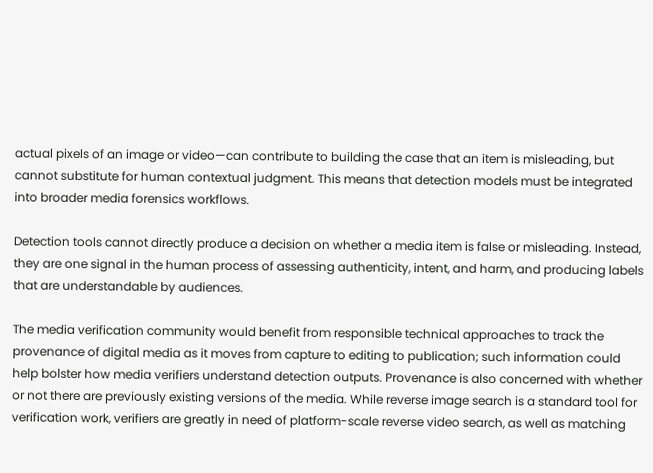actual pixels of an image or video—can contribute to building the case that an item is misleading, but cannot substitute for human contextual judgment. This means that detection models must be integrated into broader media forensics workflows.

Detection tools cannot directly produce a decision on whether a media item is false or misleading. Instead, they are one signal in the human process of assessing authenticity, intent, and harm, and producing labels that are understandable by audiences.

The media verification community would benefit from responsible technical approaches to track the provenance of digital media as it moves from capture to editing to publication; such information could help bolster how media verifiers understand detection outputs. Provenance is also concerned with whether or not there are previously existing versions of the media. While reverse image search is a standard tool for verification work, verifiers are greatly in need of platform-scale reverse video search, as well as matching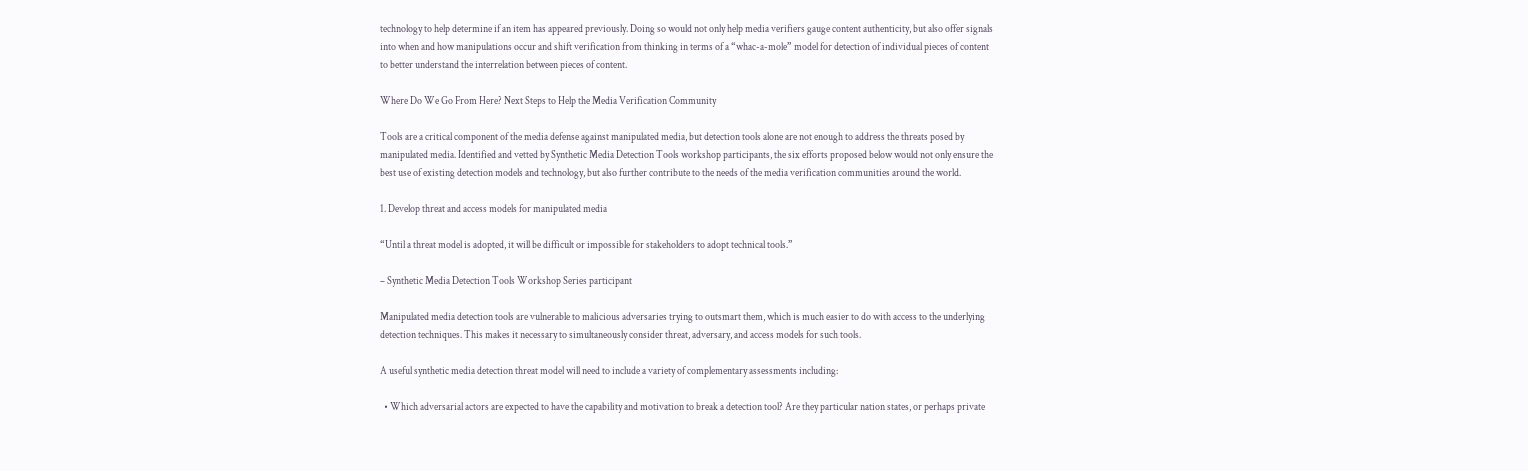technology to help determine if an item has appeared previously. Doing so would not only help media verifiers gauge content authenticity, but also offer signals into when and how manipulations occur and shift verification from thinking in terms of a “whac-a-mole” model for detection of individual pieces of content to better understand the interrelation between pieces of content.

Where Do We Go From Here? Next Steps to Help the Media Verification Community

Tools are a critical component of the media defense against manipulated media, but detection tools alone are not enough to address the threats posed by manipulated media. Identified and vetted by Synthetic Media Detection Tools workshop participants, the six efforts proposed below would not only ensure the best use of existing detection models and technology, but also further contribute to the needs of the media verification communities around the world.

1. Develop threat and access models for manipulated media

“Until a threat model is adopted, it will be difficult or impossible for stakeholders to adopt technical tools.”

– Synthetic Media Detection Tools Workshop Series participant

Manipulated media detection tools are vulnerable to malicious adversaries trying to outsmart them, which is much easier to do with access to the underlying detection techniques. This makes it necessary to simultaneously consider threat, adversary, and access models for such tools.

A useful synthetic media detection threat model will need to include a variety of complementary assessments including:

  • Which adversarial actors are expected to have the capability and motivation to break a detection tool? Are they particular nation states, or perhaps private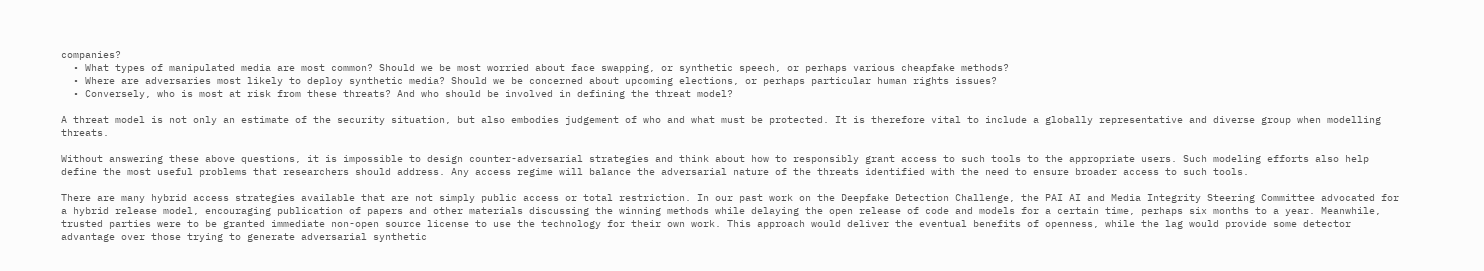companies?
  • What types of manipulated media are most common? Should we be most worried about face swapping, or synthetic speech, or perhaps various cheapfake methods?
  • Where are adversaries most likely to deploy synthetic media? Should we be concerned about upcoming elections, or perhaps particular human rights issues?
  • Conversely, who is most at risk from these threats? And who should be involved in defining the threat model?

A threat model is not only an estimate of the security situation, but also embodies judgement of who and what must be protected. It is therefore vital to include a globally representative and diverse group when modelling threats.

Without answering these above questions, it is impossible to design counter-adversarial strategies and think about how to responsibly grant access to such tools to the appropriate users. Such modeling efforts also help define the most useful problems that researchers should address. Any access regime will balance the adversarial nature of the threats identified with the need to ensure broader access to such tools.

There are many hybrid access strategies available that are not simply public access or total restriction. In our past work on the Deepfake Detection Challenge, the PAI AI and Media Integrity Steering Committee advocated for a hybrid release model, encouraging publication of papers and other materials discussing the winning methods while delaying the open release of code and models for a certain time, perhaps six months to a year. Meanwhile, trusted parties were to be granted immediate non-open source license to use the technology for their own work. This approach would deliver the eventual benefits of openness, while the lag would provide some detector advantage over those trying to generate adversarial synthetic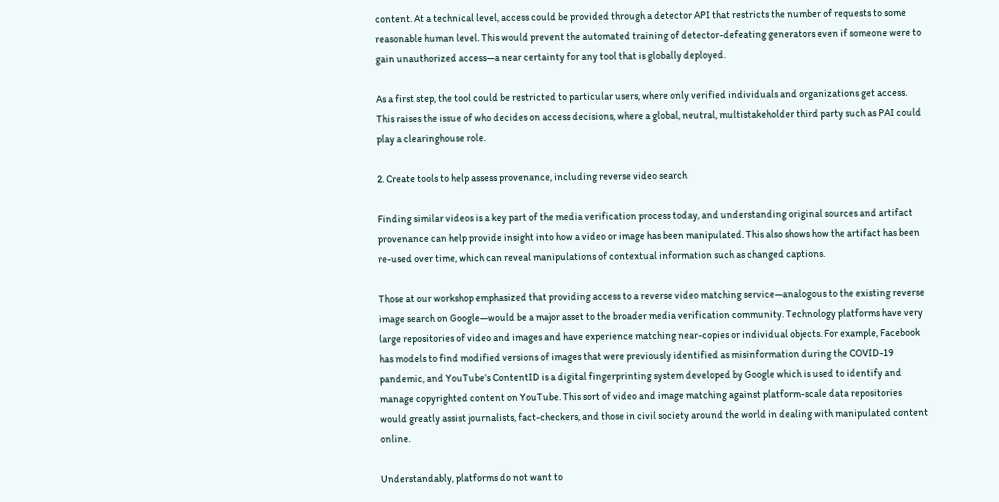content. At a technical level, access could be provided through a detector API that restricts the number of requests to some reasonable human level. This would prevent the automated training of detector-defeating generators even if someone were to gain unauthorized access—a near certainty for any tool that is globally deployed.

As a first step, the tool could be restricted to particular users, where only verified individuals and organizations get access. This raises the issue of who decides on access decisions, where a global, neutral, multistakeholder third party such as PAI could play a clearinghouse role.

2. Create tools to help assess provenance, including reverse video search

Finding similar videos is a key part of the media verification process today, and understanding original sources and artifact provenance can help provide insight into how a video or image has been manipulated. This also shows how the artifact has been re-used over time, which can reveal manipulations of contextual information such as changed captions.

Those at our workshop emphasized that providing access to a reverse video matching service—analogous to the existing reverse image search on Google—would be a major asset to the broader media verification community. Technology platforms have very large repositories of video and images and have experience matching near-copies or individual objects. For example, Facebook has models to find modified versions of images that were previously identified as misinformation during the COVID-19 pandemic, and YouTube’s ContentID is a digital fingerprinting system developed by Google which is used to identify and manage copyrighted content on YouTube. This sort of video and image matching against platform-scale data repositories would greatly assist journalists, fact-checkers, and those in civil society around the world in dealing with manipulated content online.

Understandably, platforms do not want to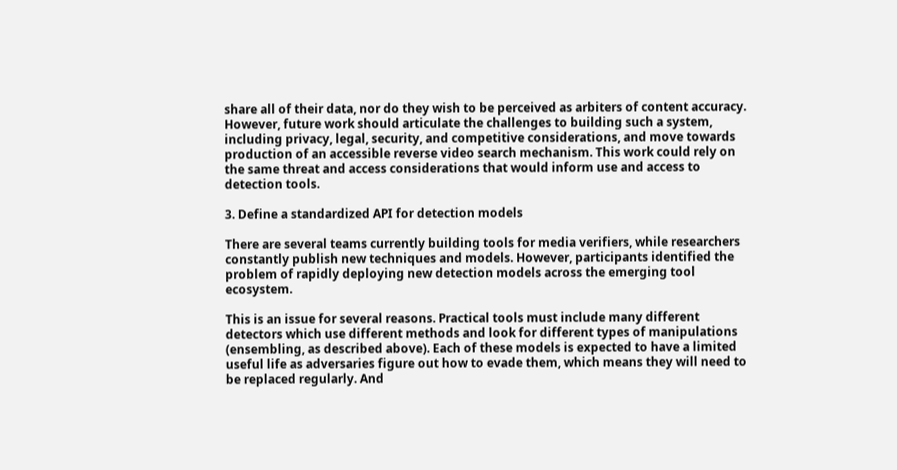share all of their data, nor do they wish to be perceived as arbiters of content accuracy. However, future work should articulate the challenges to building such a system, including privacy, legal, security, and competitive considerations, and move towards production of an accessible reverse video search mechanism. This work could rely on the same threat and access considerations that would inform use and access to detection tools.

3. Define a standardized API for detection models

There are several teams currently building tools for media verifiers, while researchers constantly publish new techniques and models. However, participants identified the problem of rapidly deploying new detection models across the emerging tool ecosystem.

This is an issue for several reasons. Practical tools must include many different detectors which use different methods and look for different types of manipulations (ensembling, as described above). Each of these models is expected to have a limited useful life as adversaries figure out how to evade them, which means they will need to be replaced regularly. And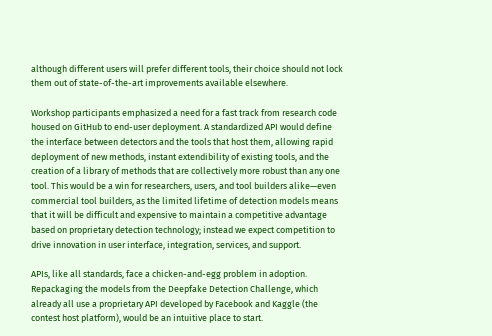although different users will prefer different tools, their choice should not lock them out of state-of-the-art improvements available elsewhere.

Workshop participants emphasized a need for a fast track from research code housed on GitHub to end-user deployment. A standardized API would define the interface between detectors and the tools that host them, allowing rapid deployment of new methods, instant extendibility of existing tools, and the creation of a library of methods that are collectively more robust than any one tool. This would be a win for researchers, users, and tool builders alike—even commercial tool builders, as the limited lifetime of detection models means that it will be difficult and expensive to maintain a competitive advantage based on proprietary detection technology; instead we expect competition to drive innovation in user interface, integration, services, and support.

APIs, like all standards, face a chicken-and-egg problem in adoption. Repackaging the models from the Deepfake Detection Challenge, which already all use a proprietary API developed by Facebook and Kaggle (the contest host platform), would be an intuitive place to start.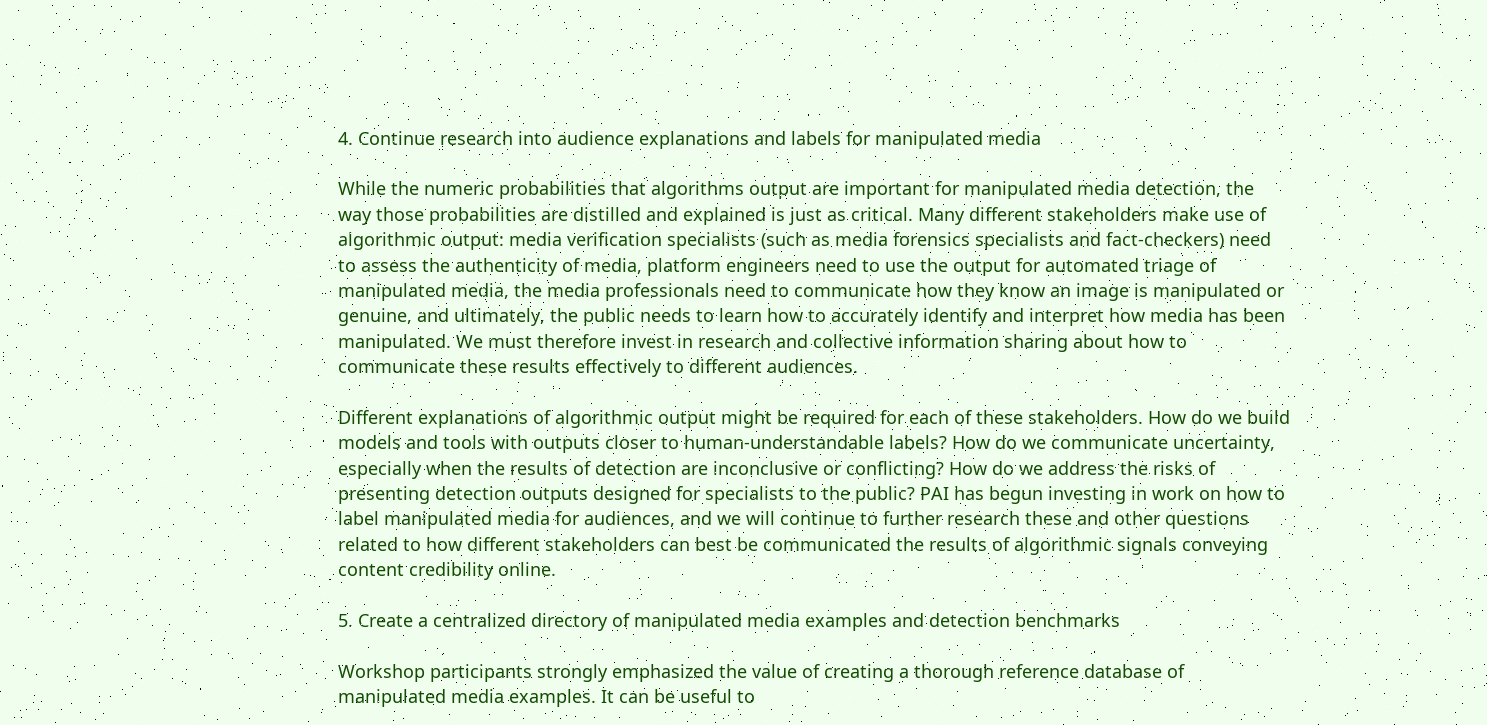4. Continue research into audience explanations and labels for manipulated media

While the numeric probabilities that algorithms output are important for manipulated media detection, the way those probabilities are distilled and explained is just as critical. Many different stakeholders make use of algorithmic output: media verification specialists (such as media forensics specialists and fact-checkers) need to assess the authenticity of media, platform engineers need to use the output for automated triage of manipulated media, the media professionals need to communicate how they know an image is manipulated or genuine, and ultimately, the public needs to learn how to accurately identify and interpret how media has been manipulated. We must therefore invest in research and collective information sharing about how to communicate these results effectively to different audiences.

Different explanations of algorithmic output might be required for each of these stakeholders. How do we build models and tools with outputs closer to human-understandable labels? How do we communicate uncertainty, especially when the results of detection are inconclusive or conflicting? How do we address the risks of presenting detection outputs designed for specialists to the public? PAI has begun investing in work on how to label manipulated media for audiences, and we will continue to further research these and other questions related to how different stakeholders can best be communicated the results of algorithmic signals conveying content credibility online.

5. Create a centralized directory of manipulated media examples and detection benchmarks

Workshop participants strongly emphasized the value of creating a thorough reference database of manipulated media examples. It can be useful to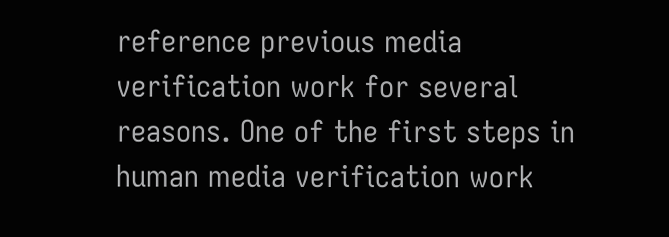reference previous media verification work for several reasons. One of the first steps in human media verification work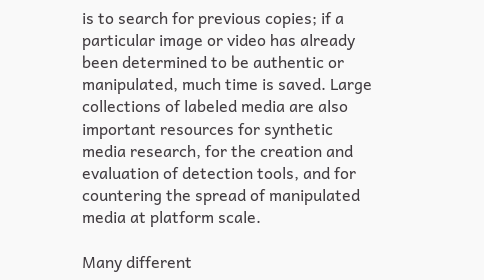is to search for previous copies; if a particular image or video has already been determined to be authentic or manipulated, much time is saved. Large collections of labeled media are also important resources for synthetic media research, for the creation and evaluation of detection tools, and for countering the spread of manipulated media at platform scale.

Many different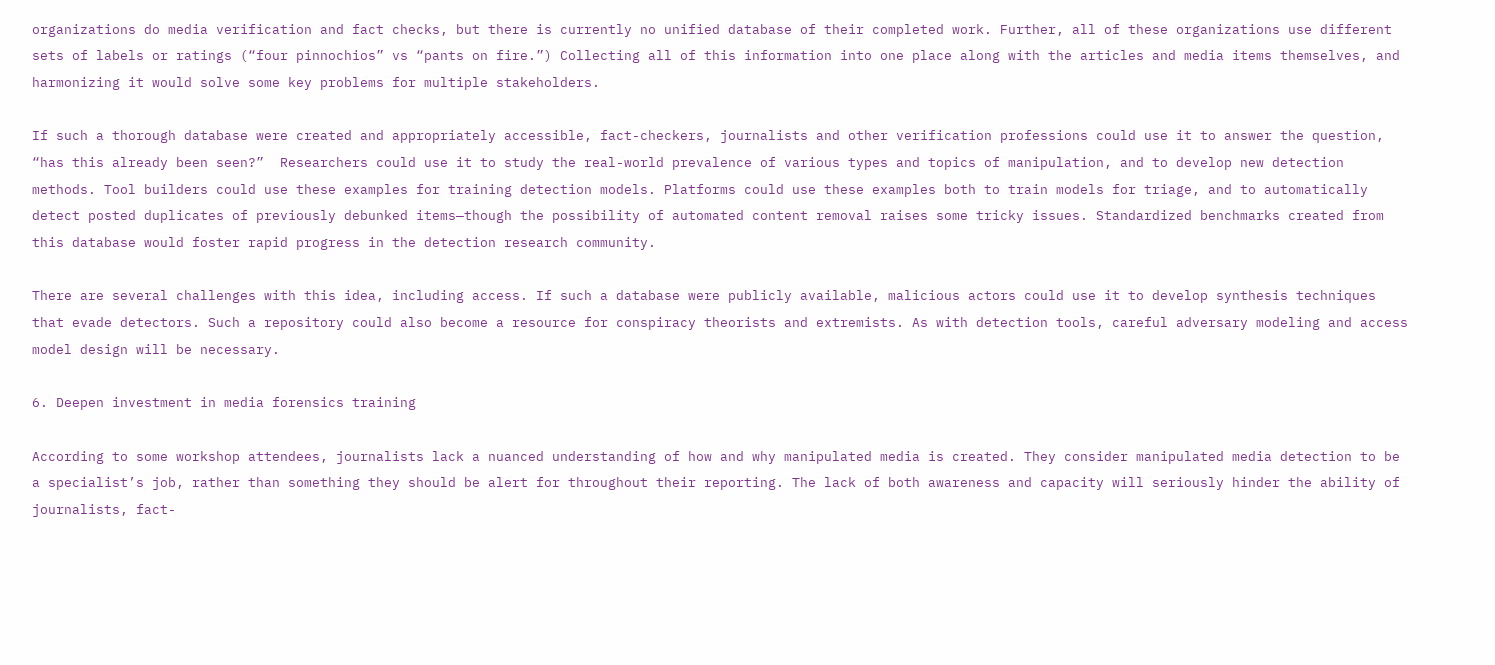organizations do media verification and fact checks, but there is currently no unified database of their completed work. Further, all of these organizations use different sets of labels or ratings (“four pinnochios” vs “pants on fire.”) Collecting all of this information into one place along with the articles and media items themselves, and harmonizing it would solve some key problems for multiple stakeholders.

If such a thorough database were created and appropriately accessible, fact-checkers, journalists and other verification professions could use it to answer the question, “has this already been seen?”  Researchers could use it to study the real-world prevalence of various types and topics of manipulation, and to develop new detection methods. Tool builders could use these examples for training detection models. Platforms could use these examples both to train models for triage, and to automatically detect posted duplicates of previously debunked items—though the possibility of automated content removal raises some tricky issues. Standardized benchmarks created from this database would foster rapid progress in the detection research community.

There are several challenges with this idea, including access. If such a database were publicly available, malicious actors could use it to develop synthesis techniques that evade detectors. Such a repository could also become a resource for conspiracy theorists and extremists. As with detection tools, careful adversary modeling and access model design will be necessary.

6. Deepen investment in media forensics training

According to some workshop attendees, journalists lack a nuanced understanding of how and why manipulated media is created. They consider manipulated media detection to be a specialist’s job, rather than something they should be alert for throughout their reporting. The lack of both awareness and capacity will seriously hinder the ability of journalists, fact-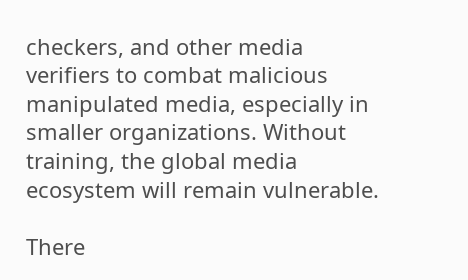checkers, and other media verifiers to combat malicious manipulated media, especially in smaller organizations. Without training, the global media ecosystem will remain vulnerable.

There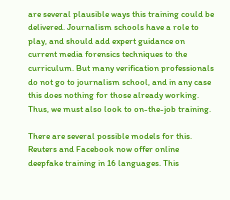are several plausible ways this training could be delivered. Journalism schools have a role to play, and should add expert guidance on current media forensics techniques to the curriculum. But many verification professionals do not go to journalism school, and in any case this does nothing for those already working. Thus, we must also look to on-the-job training.

There are several possible models for this. Reuters and Facebook now offer online deepfake training in 16 languages. This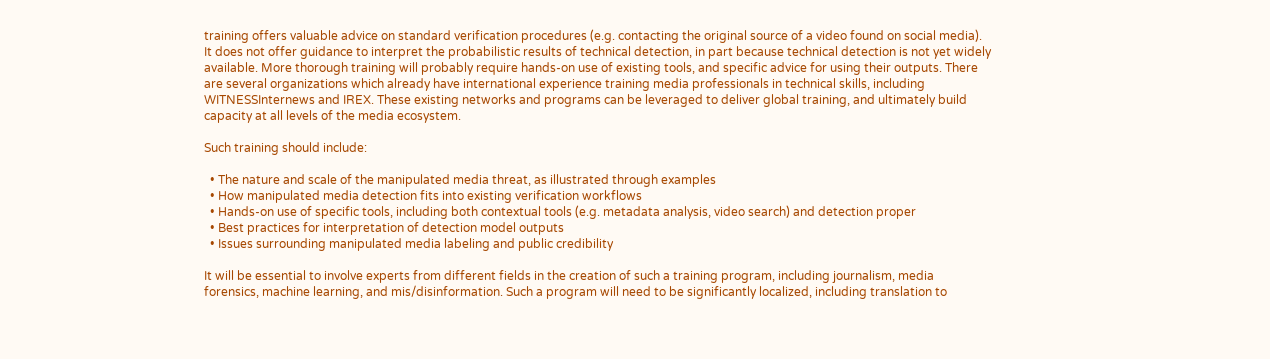training offers valuable advice on standard verification procedures (e.g. contacting the original source of a video found on social media). It does not offer guidance to interpret the probabilistic results of technical detection, in part because technical detection is not yet widely available. More thorough training will probably require hands-on use of existing tools, and specific advice for using their outputs. There are several organizations which already have international experience training media professionals in technical skills, including WITNESSInternews and IREX. These existing networks and programs can be leveraged to deliver global training, and ultimately build capacity at all levels of the media ecosystem.

Such training should include:

  • The nature and scale of the manipulated media threat, as illustrated through examples
  • How manipulated media detection fits into existing verification workflows
  • Hands-on use of specific tools, including both contextual tools (e.g. metadata analysis, video search) and detection proper
  • Best practices for interpretation of detection model outputs
  • Issues surrounding manipulated media labeling and public credibility

It will be essential to involve experts from different fields in the creation of such a training program, including journalism, media forensics, machine learning, and mis/disinformation. Such a program will need to be significantly localized, including translation to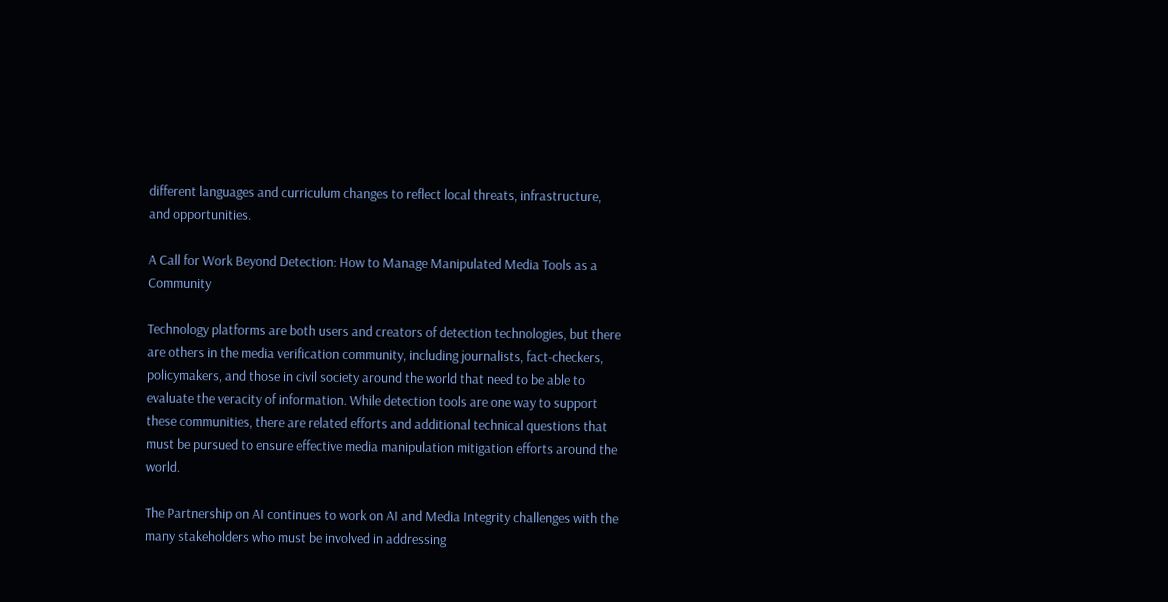different languages and curriculum changes to reflect local threats, infrastructure, and opportunities.

A Call for Work Beyond Detection: How to Manage Manipulated Media Tools as a Community

Technology platforms are both users and creators of detection technologies, but there are others in the media verification community, including journalists, fact-checkers, policymakers, and those in civil society around the world that need to be able to evaluate the veracity of information. While detection tools are one way to support these communities, there are related efforts and additional technical questions that must be pursued to ensure effective media manipulation mitigation efforts around the world.

The Partnership on AI continues to work on AI and Media Integrity challenges with the many stakeholders who must be involved in addressing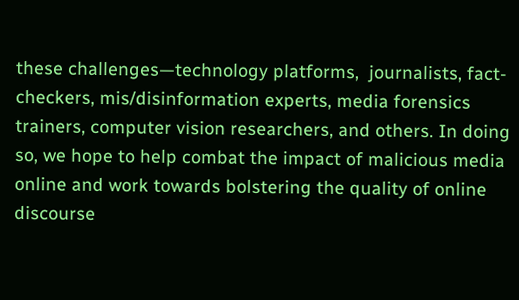these challenges—technology platforms,  journalists, fact-checkers, mis/disinformation experts, media forensics trainers, computer vision researchers, and others. In doing so, we hope to help combat the impact of malicious media online and work towards bolstering the quality of online discourse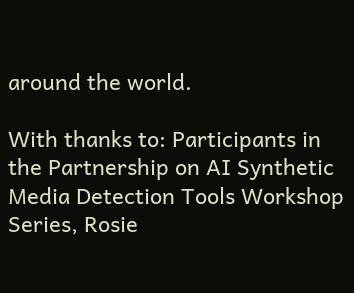around the world.

With thanks to: Participants in the Partnership on AI Synthetic Media Detection Tools Workshop Series, Rosie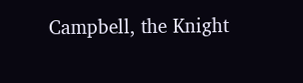Campbell, the Knight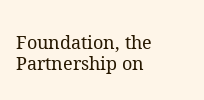Foundation, the Partnership on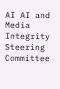AI AI and Media Integrity Steering Committee